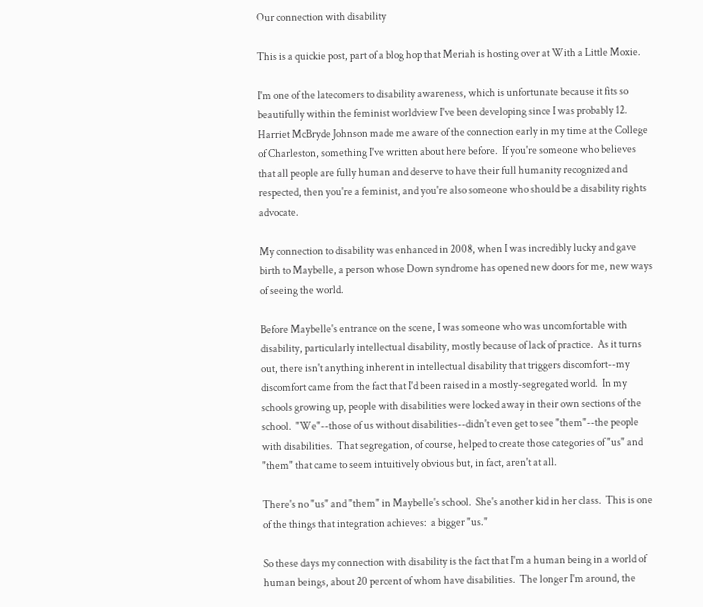Our connection with disability

This is a quickie post, part of a blog hop that Meriah is hosting over at With a Little Moxie.

I'm one of the latecomers to disability awareness, which is unfortunate because it fits so beautifully within the feminist worldview I've been developing since I was probably 12.  Harriet McBryde Johnson made me aware of the connection early in my time at the College of Charleston, something I've written about here before.  If you're someone who believes that all people are fully human and deserve to have their full humanity recognized and respected, then you're a feminist, and you're also someone who should be a disability rights advocate.

My connection to disability was enhanced in 2008, when I was incredibly lucky and gave birth to Maybelle, a person whose Down syndrome has opened new doors for me, new ways of seeing the world.

Before Maybelle's entrance on the scene, I was someone who was uncomfortable with disability, particularly intellectual disability, mostly because of lack of practice.  As it turns out, there isn't anything inherent in intellectual disability that triggers discomfort--my discomfort came from the fact that I'd been raised in a mostly-segregated world.  In my schools growing up, people with disabilities were locked away in their own sections of the school.  "We"--those of us without disabilities--didn't even get to see "them"--the people with disabilities.  That segregation, of course, helped to create those categories of "us" and "them" that came to seem intuitively obvious but, in fact, aren't at all.

There's no "us" and "them" in Maybelle's school.  She's another kid in her class.  This is one of the things that integration achieves:  a bigger "us."

So these days my connection with disability is the fact that I'm a human being in a world of human beings, about 20 percent of whom have disabilities.  The longer I'm around, the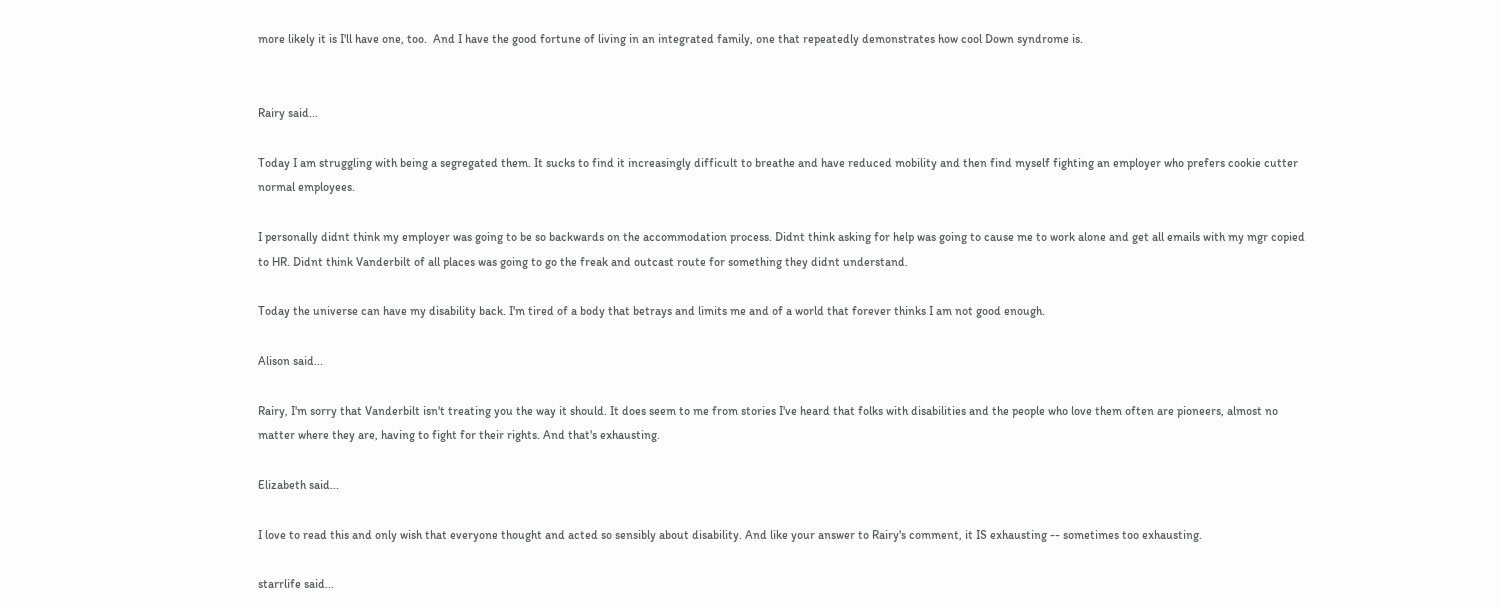more likely it is I'll have one, too.  And I have the good fortune of living in an integrated family, one that repeatedly demonstrates how cool Down syndrome is.


Rairy said...

Today I am struggling with being a segregated them. It sucks to find it increasingly difficult to breathe and have reduced mobility and then find myself fighting an employer who prefers cookie cutter normal employees.

I personally didnt think my employer was going to be so backwards on the accommodation process. Didnt think asking for help was going to cause me to work alone and get all emails with my mgr copied to HR. Didnt think Vanderbilt of all places was going to go the freak and outcast route for something they didnt understand.

Today the universe can have my disability back. I'm tired of a body that betrays and limits me and of a world that forever thinks I am not good enough.

Alison said...

Rairy, I'm sorry that Vanderbilt isn't treating you the way it should. It does seem to me from stories I've heard that folks with disabilities and the people who love them often are pioneers, almost no matter where they are, having to fight for their rights. And that's exhausting.

Elizabeth said...

I love to read this and only wish that everyone thought and acted so sensibly about disability. And like your answer to Rairy's comment, it IS exhausting -- sometimes too exhausting.

starrlife said...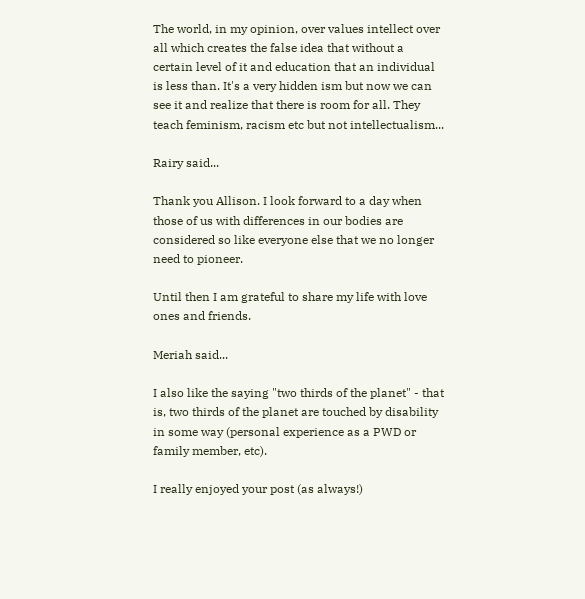The world, in my opinion, over values intellect over all which creates the false idea that without a certain level of it and education that an individual is less than. It's a very hidden ism but now we can see it and realize that there is room for all. They teach feminism, racism etc but not intellectualism...

Rairy said...

Thank you Allison. I look forward to a day when those of us with differences in our bodies are considered so like everyone else that we no longer need to pioneer.

Until then I am grateful to share my life with love ones and friends.

Meriah said...

I also like the saying "two thirds of the planet" - that is, two thirds of the planet are touched by disability in some way (personal experience as a PWD or family member, etc).

I really enjoyed your post (as always!)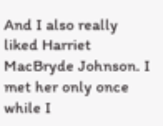And I also really liked Harriet MacBryde Johnson. I met her only once while I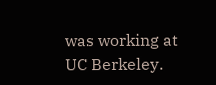was working at UC Berkeley.